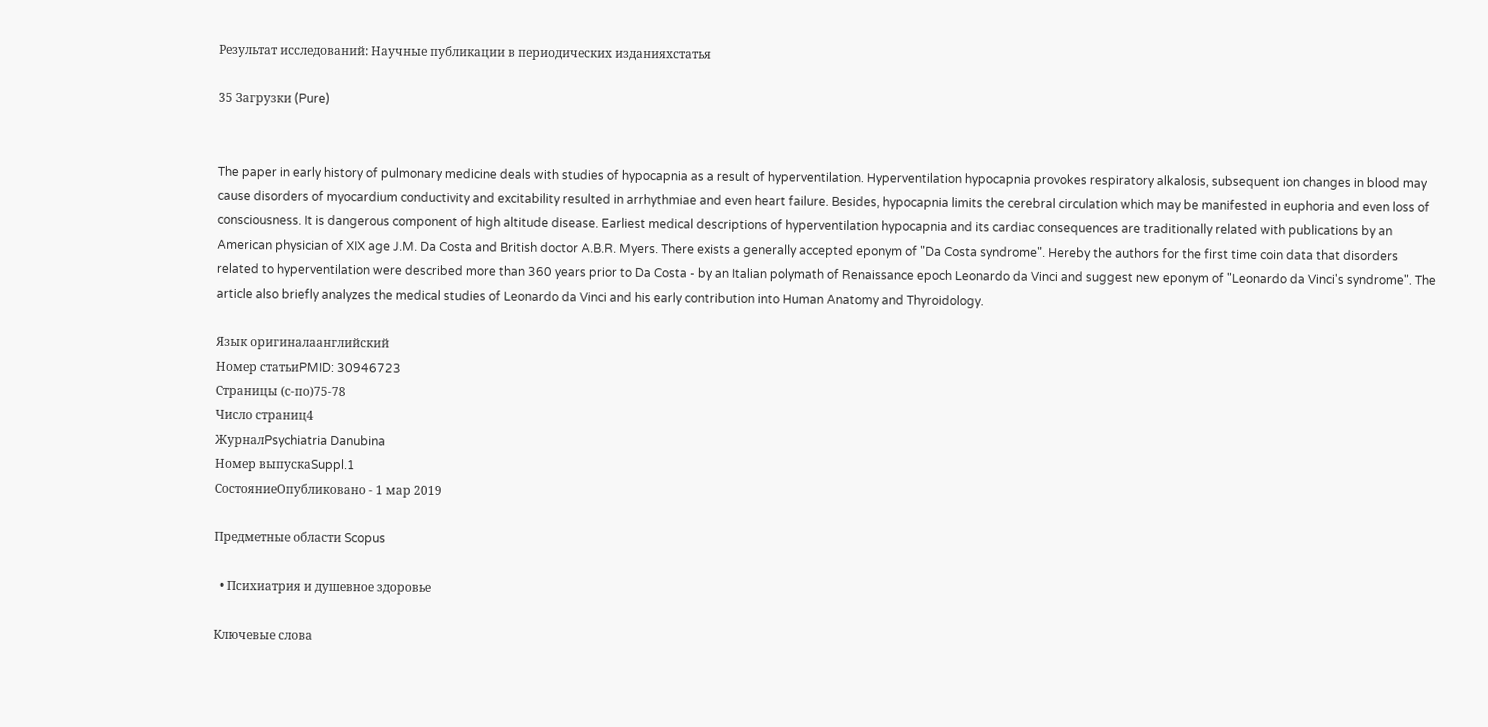Результат исследований: Научные публикации в периодических изданияхстатья

35 Загрузки (Pure)


The paper in early history of pulmonary medicine deals with studies of hypocapnia as a result of hyperventilation. Hyperventilation hypocapnia provokes respiratory alkalosis, subsequent ion changes in blood may cause disorders of myocardium conductivity and excitability resulted in arrhythmiae and even heart failure. Besides, hypocapnia limits the cerebral circulation which may be manifested in euphoria and even loss of consciousness. It is dangerous component of high altitude disease. Earliest medical descriptions of hyperventilation hypocapnia and its cardiac consequences are traditionally related with publications by an American physician of XIX age J.M. Da Costa and British doctor A.B.R. Myers. There exists a generally accepted eponym of "Da Costa syndrome". Hereby the authors for the first time coin data that disorders related to hyperventilation were described more than 360 years prior to Da Costa - by an Italian polymath of Renaissance epoch Leonardo da Vinci and suggest new eponym of "Leonardo da Vinci's syndrome". The article also briefly analyzes the medical studies of Leonardo da Vinci and his early contribution into Human Anatomy and Thyroidology.

Язык оригиналаанглийский
Номер статьиPMID: 30946723
Страницы (с-по)75-78
Число страниц4
ЖурналPsychiatria Danubina
Номер выпускаSuppl.1
СостояниеОпубликовано - 1 мар 2019

Предметные области Scopus

  • Психиатрия и душевное здоровье

Ключевые слова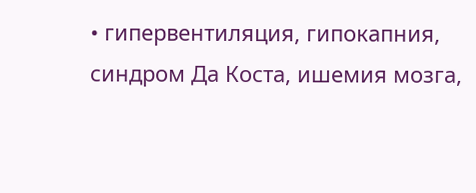• гипервентиляция, гипокапния, синдром Да Коста, ишемия мозга,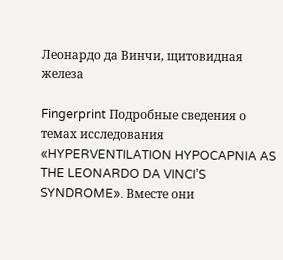Леонардо да Винчи, щитовидная железа

Fingerprint Подробные сведения о темах исследования «HYPERVENTILATION HYPOCAPNIA AS THE LEONARDO DA VINCI’S SYNDROME». Вместе они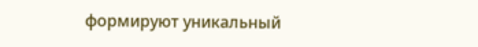формируют уникальный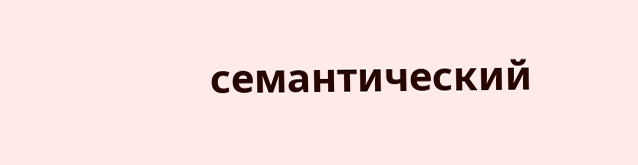семантический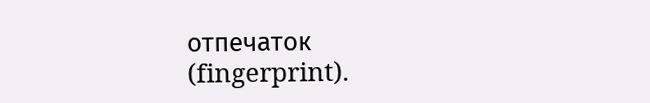отпечаток (fingerprint).